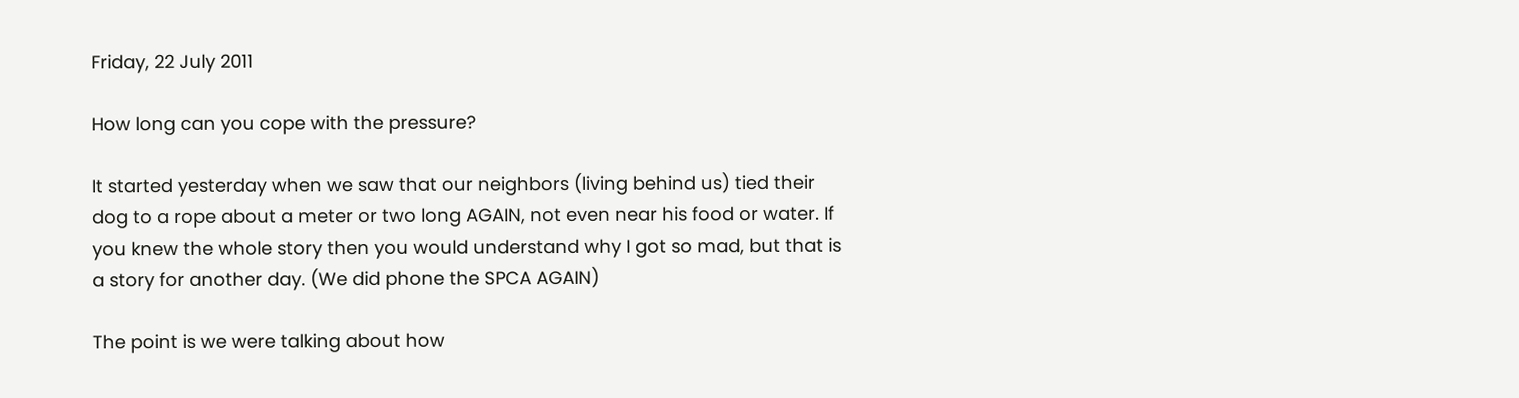Friday, 22 July 2011

How long can you cope with the pressure?

It started yesterday when we saw that our neighbors (living behind us) tied their dog to a rope about a meter or two long AGAIN, not even near his food or water. If you knew the whole story then you would understand why I got so mad, but that is a story for another day. (We did phone the SPCA AGAIN)

The point is we were talking about how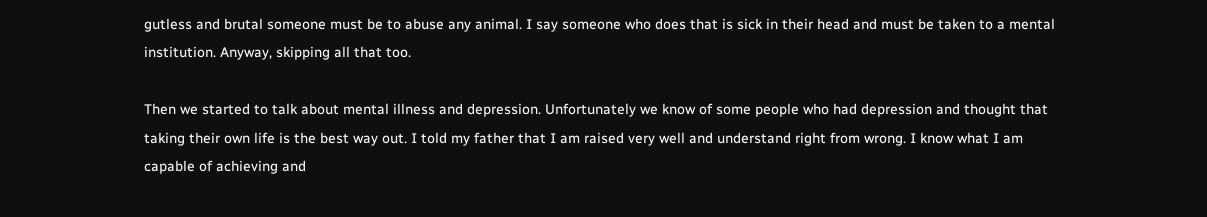gutless and brutal someone must be to abuse any animal. I say someone who does that is sick in their head and must be taken to a mental institution. Anyway, skipping all that too.

Then we started to talk about mental illness and depression. Unfortunately we know of some people who had depression and thought that taking their own life is the best way out. I told my father that I am raised very well and understand right from wrong. I know what I am capable of achieving and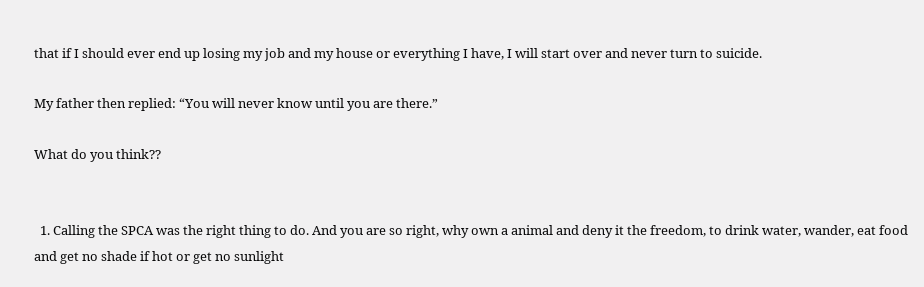that if I should ever end up losing my job and my house or everything I have, I will start over and never turn to suicide.

My father then replied: “You will never know until you are there.”

What do you think??


  1. Calling the SPCA was the right thing to do. And you are so right, why own a animal and deny it the freedom, to drink water, wander, eat food and get no shade if hot or get no sunlight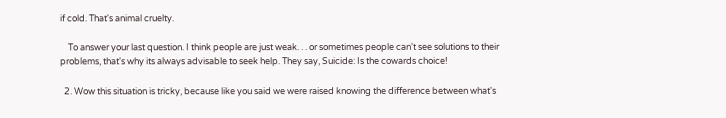if cold. That's animal cruelty.

    To answer your last question. I think people are just weak. . . or sometimes people can't see solutions to their problems, that's why its always advisable to seek help. They say, Suicide: Is the cowards choice!

  2. Wow this situation is tricky, because like you said we were raised knowing the difference between what's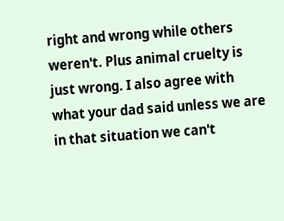right and wrong while others weren't. Plus animal cruelty is just wrong. I also agree with what your dad said unless we are in that situation we can't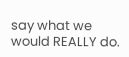say what we would REALLY do.